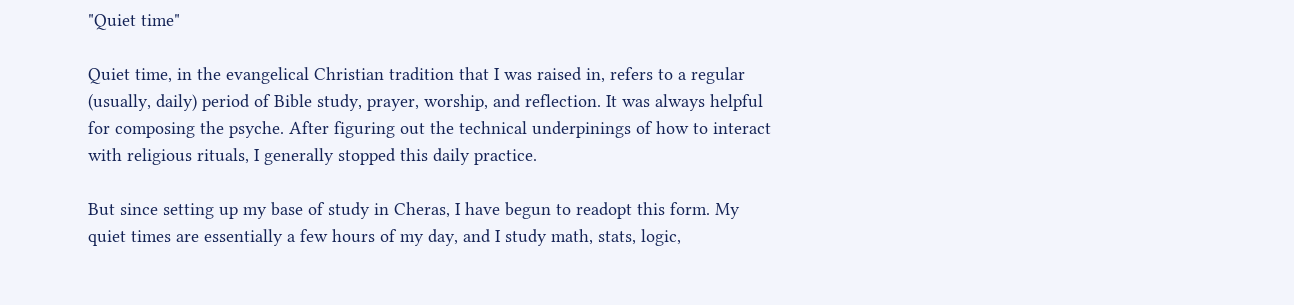"Quiet time"

Quiet time, in the evangelical Christian tradition that I was raised in, refers to a regular (usually, daily) period of Bible study, prayer, worship, and reflection. It was always helpful for composing the psyche. After figuring out the technical underpinings of how to interact with religious rituals, I generally stopped this daily practice.

But since setting up my base of study in Cheras, I have begun to readopt this form. My quiet times are essentially a few hours of my day, and I study math, stats, logic,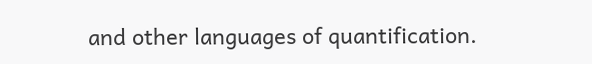and other languages of quantification.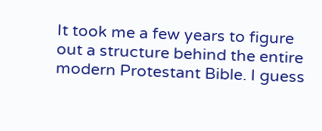It took me a few years to figure out a structure behind the entire modern Protestant Bible. I guess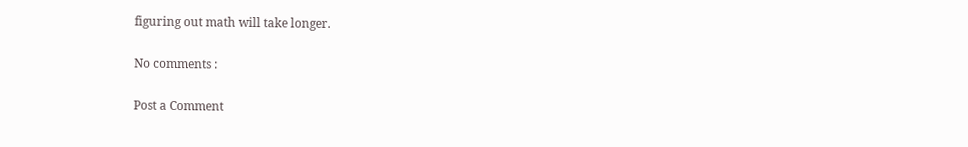figuring out math will take longer.

No comments :

Post a Comment